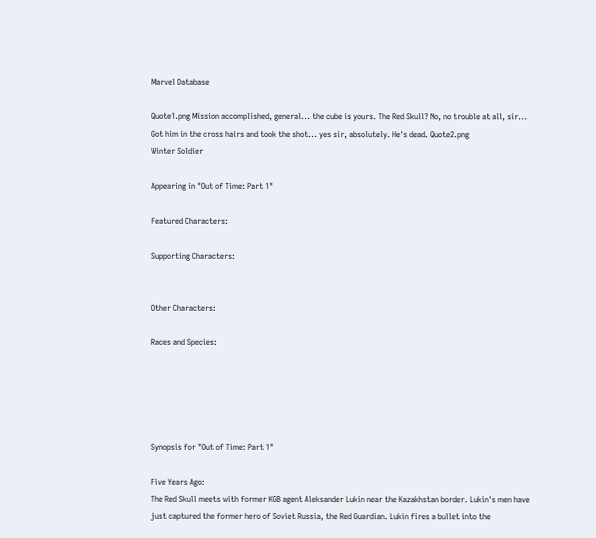Marvel Database

Quote1.png Mission accomplished, general... the cube is yours. The Red Skull? No, no trouble at all, sir... Got him in the cross hairs and took the shot... yes sir, absolutely. He's dead. Quote2.png
Winter Soldier

Appearing in "Out of Time: Part 1"

Featured Characters:

Supporting Characters:


Other Characters:

Races and Species:





Synopsis for "Out of Time: Part 1"

Five Years Ago:
The Red Skull meets with former KGB agent Aleksander Lukin near the Kazakhstan border. Lukin's men have just captured the former hero of Soviet Russia, the Red Guardian. Lukin fires a bullet into the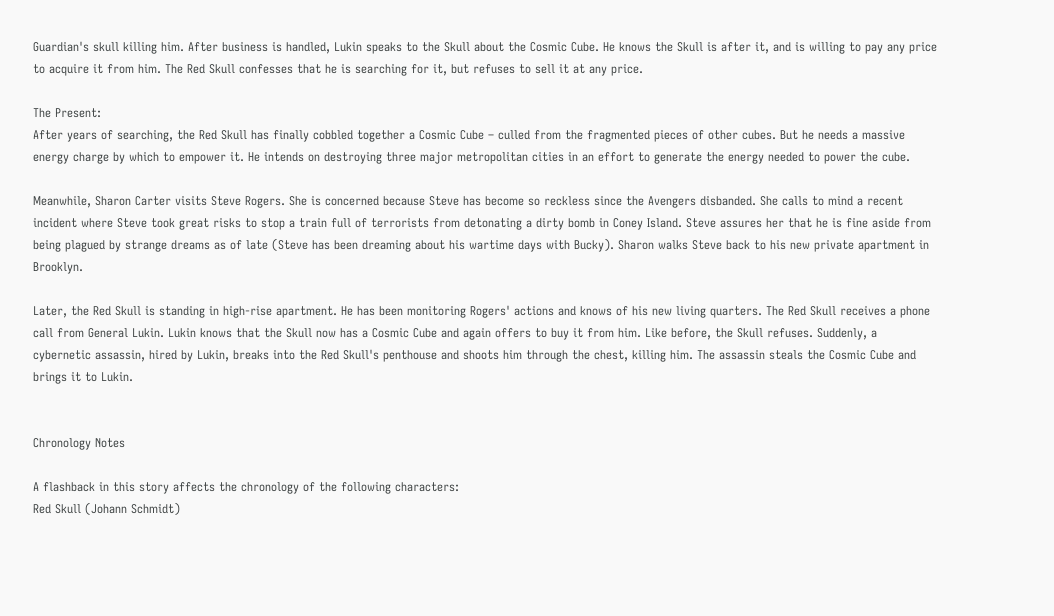Guardian's skull killing him. After business is handled, Lukin speaks to the Skull about the Cosmic Cube. He knows the Skull is after it, and is willing to pay any price to acquire it from him. The Red Skull confesses that he is searching for it, but refuses to sell it at any price.

The Present:
After years of searching, the Red Skull has finally cobbled together a Cosmic Cube – culled from the fragmented pieces of other cubes. But he needs a massive energy charge by which to empower it. He intends on destroying three major metropolitan cities in an effort to generate the energy needed to power the cube.

Meanwhile, Sharon Carter visits Steve Rogers. She is concerned because Steve has become so reckless since the Avengers disbanded. She calls to mind a recent incident where Steve took great risks to stop a train full of terrorists from detonating a dirty bomb in Coney Island. Steve assures her that he is fine aside from being plagued by strange dreams as of late (Steve has been dreaming about his wartime days with Bucky). Sharon walks Steve back to his new private apartment in Brooklyn.

Later, the Red Skull is standing in high-rise apartment. He has been monitoring Rogers' actions and knows of his new living quarters. The Red Skull receives a phone call from General Lukin. Lukin knows that the Skull now has a Cosmic Cube and again offers to buy it from him. Like before, the Skull refuses. Suddenly, a cybernetic assassin, hired by Lukin, breaks into the Red Skull's penthouse and shoots him through the chest, killing him. The assassin steals the Cosmic Cube and brings it to Lukin.


Chronology Notes

A flashback in this story affects the chronology of the following characters:
Red Skull (Johann Schmidt)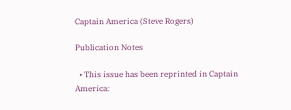Captain America (Steve Rogers)

Publication Notes

  • This issue has been reprinted in Captain America: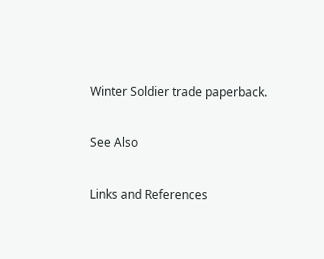Winter Soldier trade paperback.

See Also

Links and References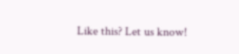Like this? Let us know!